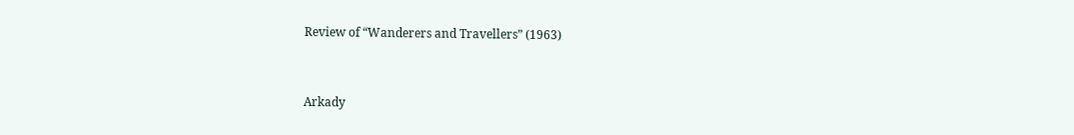Review of “Wanderers and Travellers” (1963)


Arkady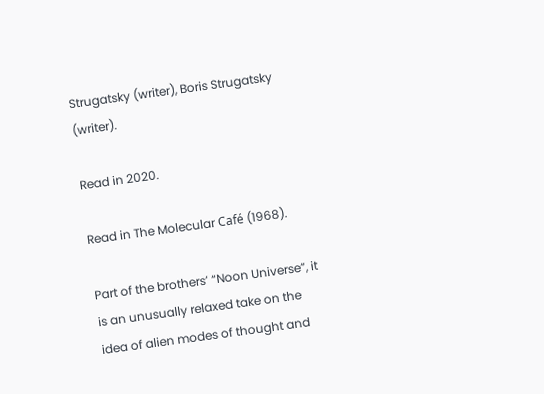Strugatsky (writer), Boris Strugatsky (writer).

Read in 2020.

Read in The Molecular Café (1968).

Part of the brothers’ “Noon Universe”, it is an unusually relaxed take on the idea of alien modes of thought and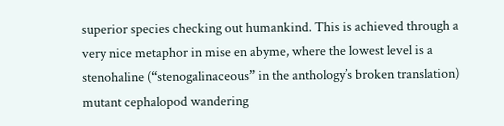superior species checking out humankind. This is achieved through a very nice metaphor in mise en abyme, where the lowest level is a stenohaline (“stenogalinaceous” in the anthology’s broken translation) mutant cephalopod wandering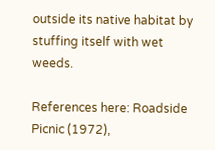outside its native habitat by stuffing itself with wet weeds.

References here: Roadside Picnic (1972),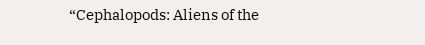“Cephalopods: Aliens of the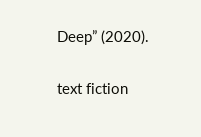Deep” (2020).

text fiction